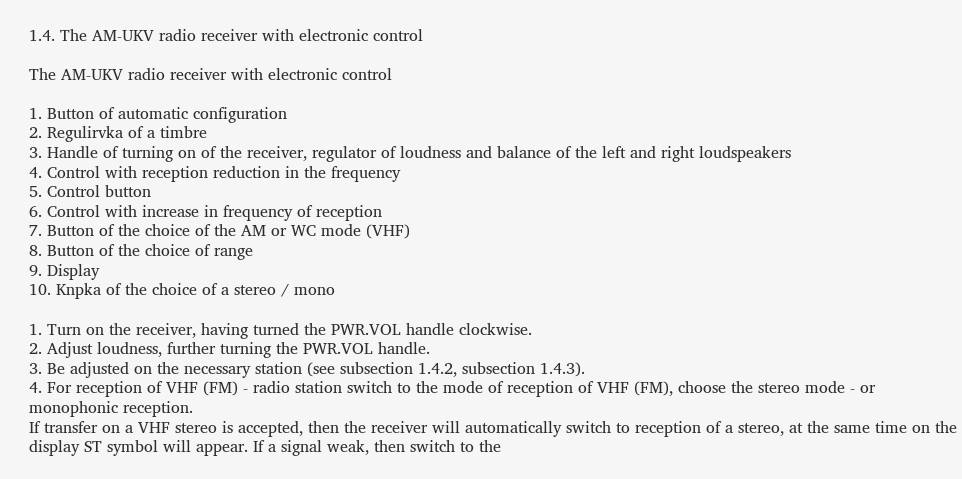1.4. The AM-UKV radio receiver with electronic control

The AM-UKV radio receiver with electronic control

1. Button of automatic configuration
2. Regulirvka of a timbre
3. Handle of turning on of the receiver, regulator of loudness and balance of the left and right loudspeakers
4. Control with reception reduction in the frequency
5. Control button
6. Control with increase in frequency of reception
7. Button of the choice of the AM or WC mode (VHF)
8. Button of the choice of range
9. Display
10. Knpka of the choice of a stereo / mono

1. Turn on the receiver, having turned the PWR.VOL handle clockwise.
2. Adjust loudness, further turning the PWR.VOL handle.
3. Be adjusted on the necessary station (see subsection 1.4.2, subsection 1.4.3).
4. For reception of VHF (FM) - radio station switch to the mode of reception of VHF (FM), choose the stereo mode - or monophonic reception.
If transfer on a VHF stereo is accepted, then the receiver will automatically switch to reception of a stereo, at the same time on the display ST symbol will appear. If a signal weak, then switch to the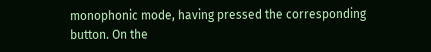monophonic mode, having pressed the corresponding button. On the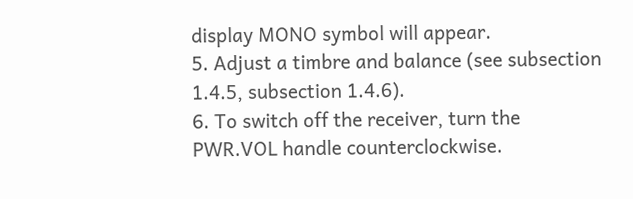display MONO symbol will appear.
5. Adjust a timbre and balance (see subsection 1.4.5, subsection 1.4.6).
6. To switch off the receiver, turn the PWR.VOL handle counterclockwise.